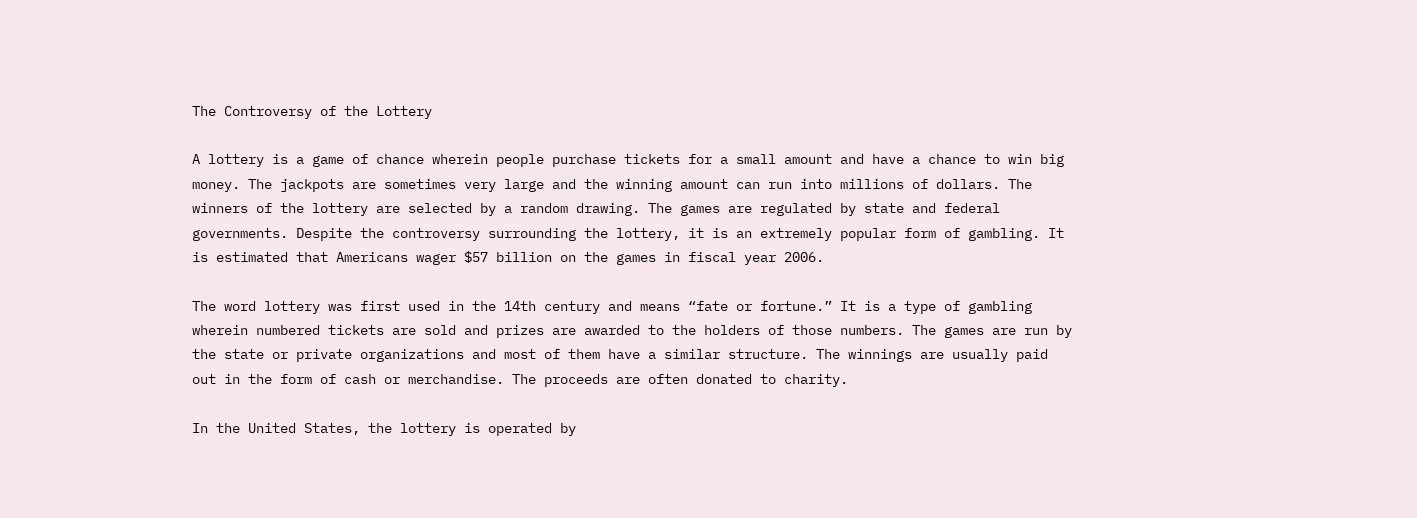The Controversy of the Lottery

A lottery is a game of chance wherein people purchase tickets for a small amount and have a chance to win big money. The jackpots are sometimes very large and the winning amount can run into millions of dollars. The winners of the lottery are selected by a random drawing. The games are regulated by state and federal governments. Despite the controversy surrounding the lottery, it is an extremely popular form of gambling. It is estimated that Americans wager $57 billion on the games in fiscal year 2006.

The word lottery was first used in the 14th century and means “fate or fortune.” It is a type of gambling wherein numbered tickets are sold and prizes are awarded to the holders of those numbers. The games are run by the state or private organizations and most of them have a similar structure. The winnings are usually paid out in the form of cash or merchandise. The proceeds are often donated to charity.

In the United States, the lottery is operated by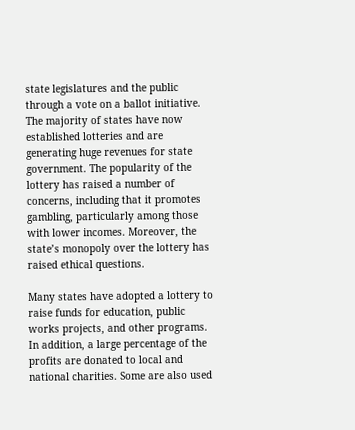state legislatures and the public through a vote on a ballot initiative. The majority of states have now established lotteries and are generating huge revenues for state government. The popularity of the lottery has raised a number of concerns, including that it promotes gambling, particularly among those with lower incomes. Moreover, the state’s monopoly over the lottery has raised ethical questions.

Many states have adopted a lottery to raise funds for education, public works projects, and other programs. In addition, a large percentage of the profits are donated to local and national charities. Some are also used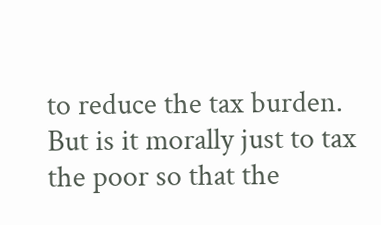to reduce the tax burden. But is it morally just to tax the poor so that the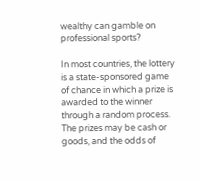wealthy can gamble on professional sports?

In most countries, the lottery is a state-sponsored game of chance in which a prize is awarded to the winner through a random process. The prizes may be cash or goods, and the odds of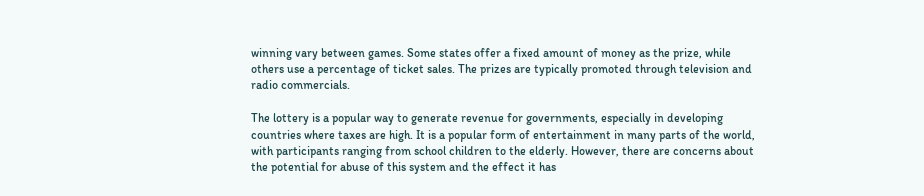winning vary between games. Some states offer a fixed amount of money as the prize, while others use a percentage of ticket sales. The prizes are typically promoted through television and radio commercials.

The lottery is a popular way to generate revenue for governments, especially in developing countries where taxes are high. It is a popular form of entertainment in many parts of the world, with participants ranging from school children to the elderly. However, there are concerns about the potential for abuse of this system and the effect it has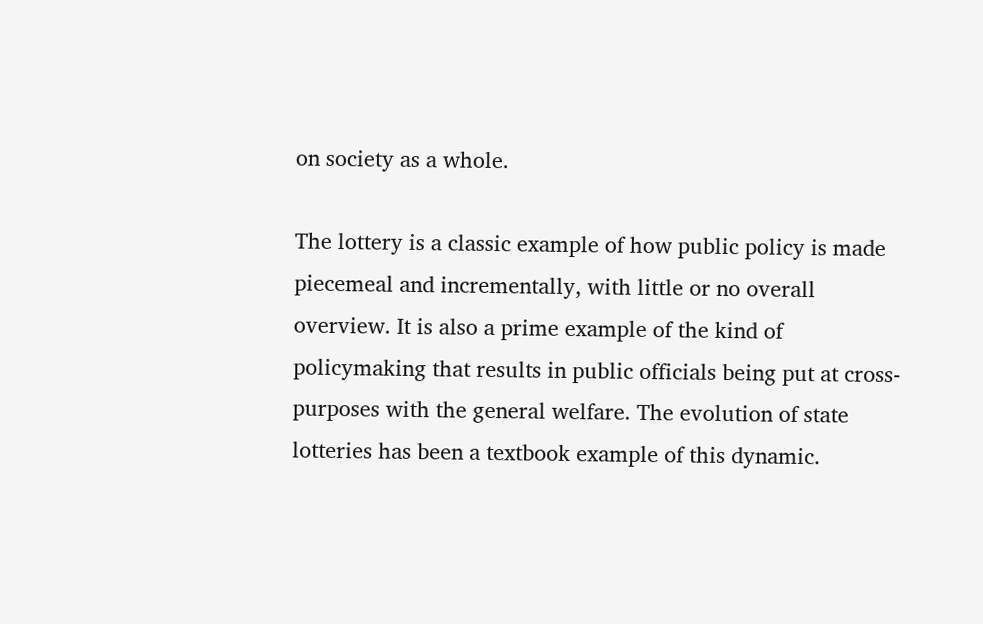on society as a whole.

The lottery is a classic example of how public policy is made piecemeal and incrementally, with little or no overall overview. It is also a prime example of the kind of policymaking that results in public officials being put at cross-purposes with the general welfare. The evolution of state lotteries has been a textbook example of this dynamic.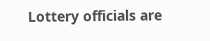Lottery officials are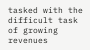tasked with the difficult task of growing revenues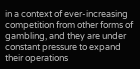in a context of ever-increasing competition from other forms of gambling, and they are under constant pressure to expand their operations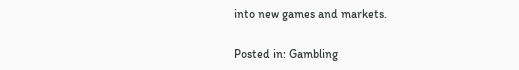into new games and markets.

Posted in: Gambling